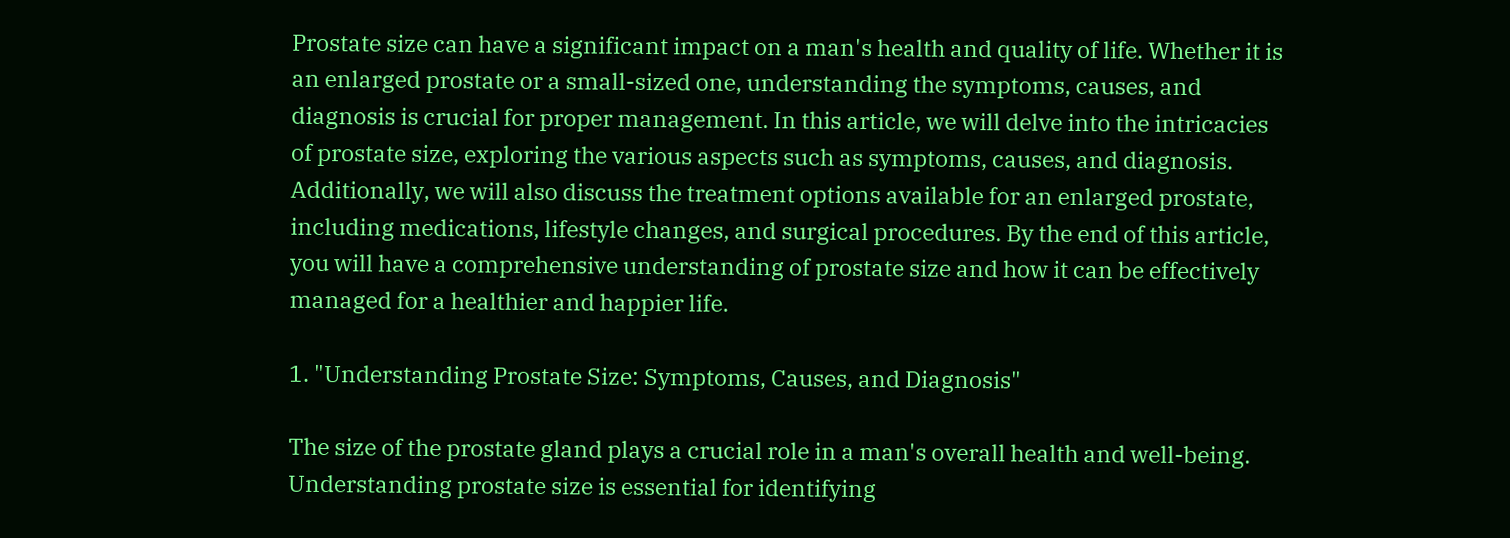Prostate size can have a significant impact on a man's health and quality of life. Whether it is an enlarged prostate or a small-sized one, understanding the symptoms, causes, and diagnosis is crucial for proper management. In this article, we will delve into the intricacies of prostate size, exploring the various aspects such as symptoms, causes, and diagnosis. Additionally, we will also discuss the treatment options available for an enlarged prostate, including medications, lifestyle changes, and surgical procedures. By the end of this article, you will have a comprehensive understanding of prostate size and how it can be effectively managed for a healthier and happier life.

1. "Understanding Prostate Size: Symptoms, Causes, and Diagnosis"

The size of the prostate gland plays a crucial role in a man's overall health and well-being. Understanding prostate size is essential for identifying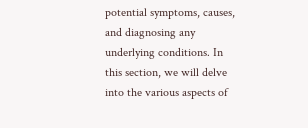potential symptoms, causes, and diagnosing any underlying conditions. In this section, we will delve into the various aspects of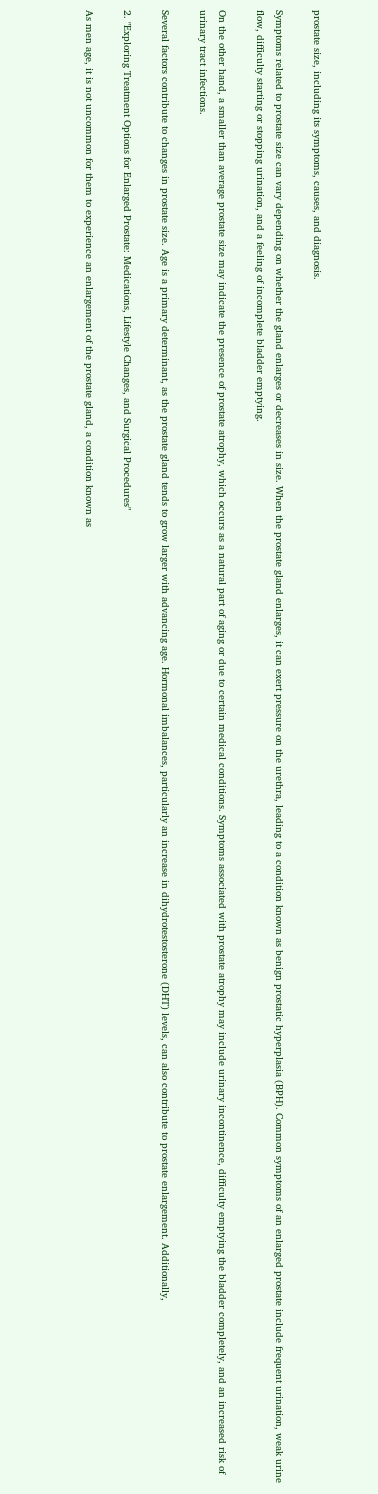prostate size, including its symptoms, causes, and diagnosis.

Symptoms related to prostate size can vary depending on whether the gland enlarges or decreases in size. When the prostate gland enlarges, it can exert pressure on the urethra, leading to a condition known as benign prostatic hyperplasia (BPH). Common symptoms of an enlarged prostate include frequent urination, weak urine flow, difficulty starting or stopping urination, and a feeling of incomplete bladder emptying.

On the other hand, a smaller than average prostate size may indicate the presence of prostate atrophy, which occurs as a natural part of aging or due to certain medical conditions. Symptoms associated with prostate atrophy may include urinary incontinence, difficulty emptying the bladder completely, and an increased risk of urinary tract infections.

Several factors contribute to changes in prostate size. Age is a primary determinant, as the prostate gland tends to grow larger with advancing age. Hormonal imbalances, particularly an increase in dihydrotestosterone (DHT) levels, can also contribute to prostate enlargement. Additionally,

2. "Exploring Treatment Options for Enlarged Prostate: Medications, Lifestyle Changes, and Surgical Procedures"

As men age, it is not uncommon for them to experience an enlargement of the prostate gland, a condition known as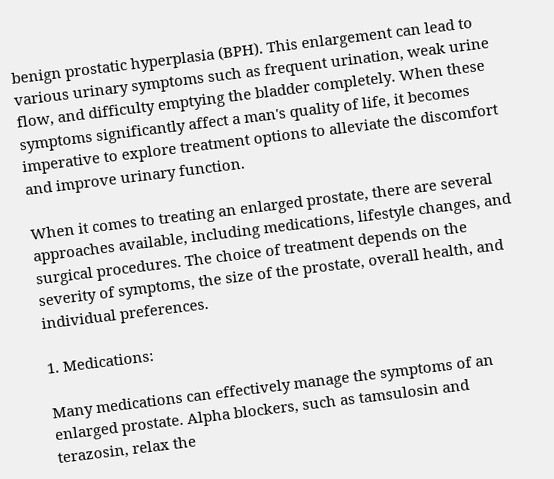benign prostatic hyperplasia (BPH). This enlargement can lead to various urinary symptoms such as frequent urination, weak urine flow, and difficulty emptying the bladder completely. When these symptoms significantly affect a man's quality of life, it becomes imperative to explore treatment options to alleviate the discomfort and improve urinary function.

When it comes to treating an enlarged prostate, there are several approaches available, including medications, lifestyle changes, and surgical procedures. The choice of treatment depends on the severity of symptoms, the size of the prostate, overall health, and individual preferences.

1. Medications:

Many medications can effectively manage the symptoms of an enlarged prostate. Alpha blockers, such as tamsulosin and terazosin, relax the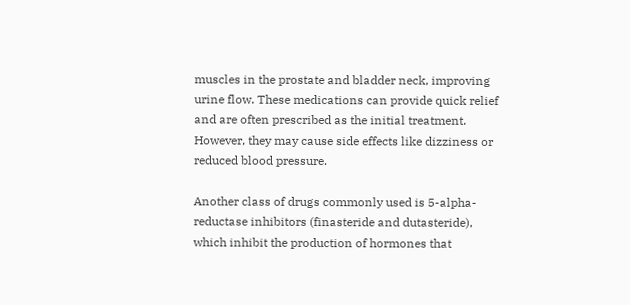muscles in the prostate and bladder neck, improving urine flow. These medications can provide quick relief and are often prescribed as the initial treatment. However, they may cause side effects like dizziness or reduced blood pressure.

Another class of drugs commonly used is 5-alpha-reductase inhibitors (finasteride and dutasteride), which inhibit the production of hormones that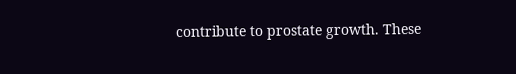contribute to prostate growth. These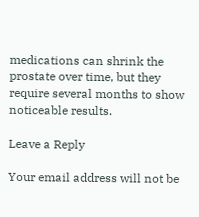medications can shrink the prostate over time, but they require several months to show noticeable results.

Leave a Reply

Your email address will not be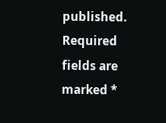published. Required fields are marked *